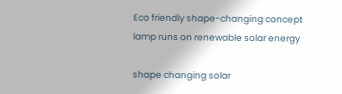Eco friendly shape-changing concept lamp runs on renewable solar energy

shape changing solar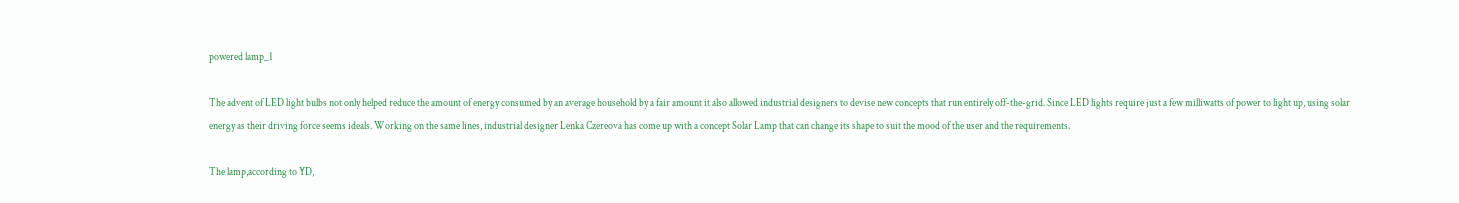powered lamp_1

The advent of LED light bulbs not only helped reduce the amount of energy consumed by an average household by a fair amount it also allowed industrial designers to devise new concepts that run entirely off-the-grid. Since LED lights require just a few milliwatts of power to light up, using solar energy as their driving force seems ideals. Working on the same lines, industrial designer Lenka Czereova has come up with a concept Solar Lamp that can change its shape to suit the mood of the user and the requirements.

The lamp,according to YD,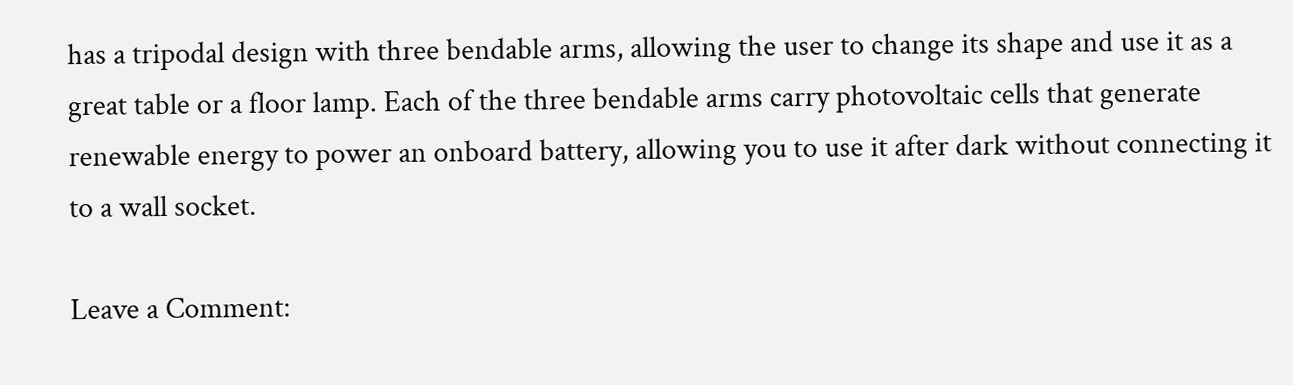has a tripodal design with three bendable arms, allowing the user to change its shape and use it as a great table or a floor lamp. Each of the three bendable arms carry photovoltaic cells that generate renewable energy to power an onboard battery, allowing you to use it after dark without connecting it to a wall socket.

Leave a Comment: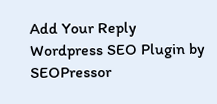Add Your Reply
Wordpress SEO Plugin by SEOPressor